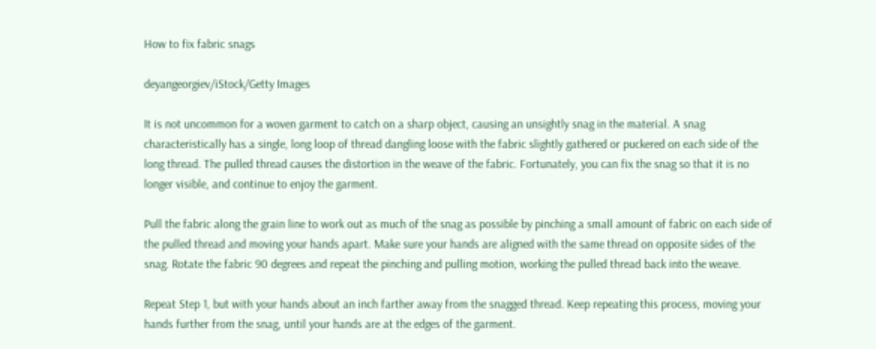How to fix fabric snags

deyangeorgiev/iStock/Getty Images

It is not uncommon for a woven garment to catch on a sharp object, causing an unsightly snag in the material. A snag characteristically has a single, long loop of thread dangling loose with the fabric slightly gathered or puckered on each side of the long thread. The pulled thread causes the distortion in the weave of the fabric. Fortunately, you can fix the snag so that it is no longer visible, and continue to enjoy the garment.

Pull the fabric along the grain line to work out as much of the snag as possible by pinching a small amount of fabric on each side of the pulled thread and moving your hands apart. Make sure your hands are aligned with the same thread on opposite sides of the snag. Rotate the fabric 90 degrees and repeat the pinching and pulling motion, working the pulled thread back into the weave.

Repeat Step 1, but with your hands about an inch farther away from the snagged thread. Keep repeating this process, moving your hands further from the snag, until your hands are at the edges of the garment.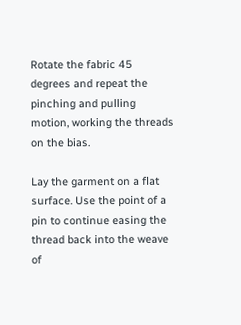Rotate the fabric 45 degrees and repeat the pinching and pulling motion, working the threads on the bias.

Lay the garment on a flat surface. Use the point of a pin to continue easing the thread back into the weave of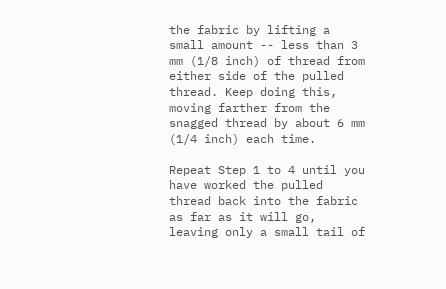the fabric by lifting a small amount -- less than 3 mm (1/8 inch) of thread from either side of the pulled thread. Keep doing this, moving farther from the snagged thread by about 6 mm (1/4 inch) each time.

Repeat Step 1 to 4 until you have worked the pulled thread back into the fabric as far as it will go, leaving only a small tail of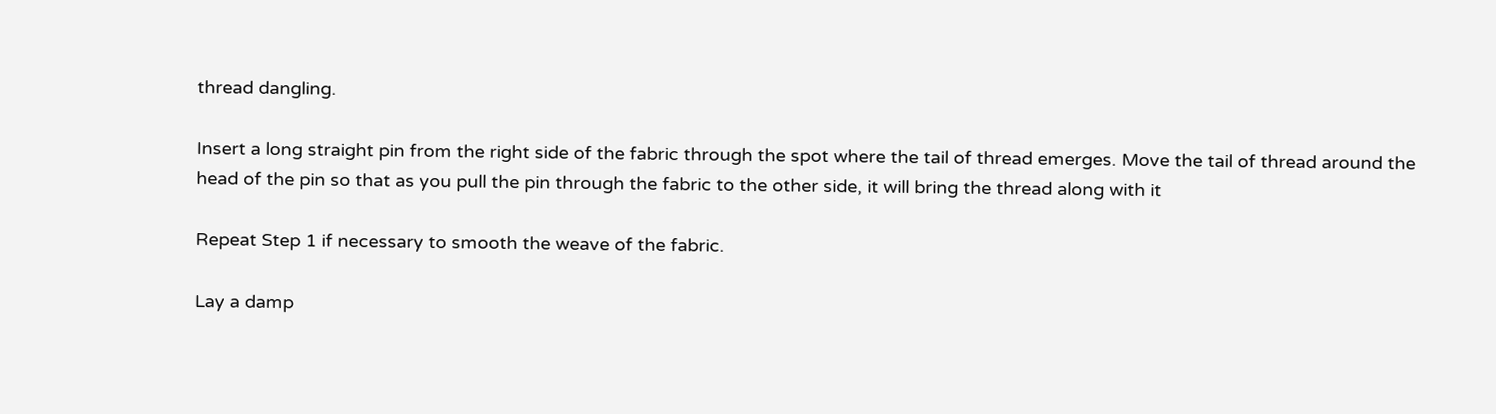thread dangling.

Insert a long straight pin from the right side of the fabric through the spot where the tail of thread emerges. Move the tail of thread around the head of the pin so that as you pull the pin through the fabric to the other side, it will bring the thread along with it

Repeat Step 1 if necessary to smooth the weave of the fabric.

Lay a damp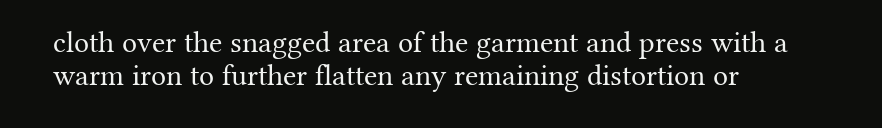cloth over the snagged area of the garment and press with a warm iron to further flatten any remaining distortion or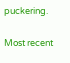puckering.

Most recent